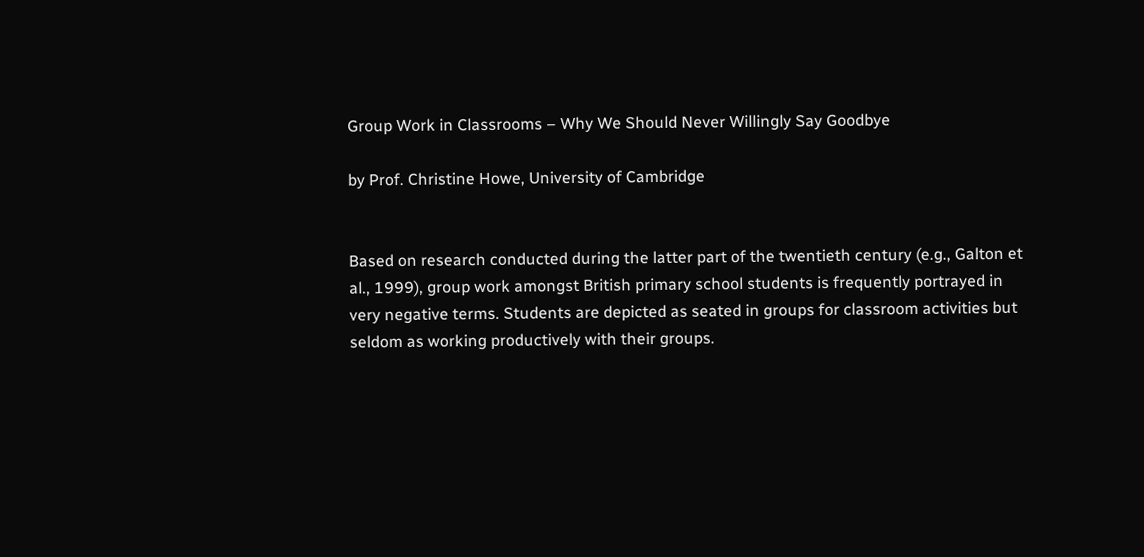Group Work in Classrooms – Why We Should Never Willingly Say Goodbye

by Prof. Christine Howe, University of Cambridge


Based on research conducted during the latter part of the twentieth century (e.g., Galton et al., 1999), group work amongst British primary school students is frequently portrayed in very negative terms. Students are depicted as seated in groups for classroom activities but seldom as working productively with their groups.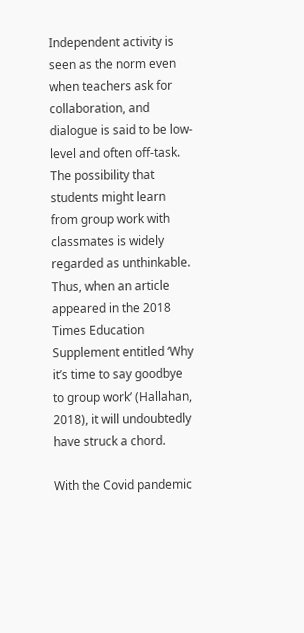Independent activity is seen as the norm even when teachers ask for collaboration, and dialogue is said to be low-level and often off-task. The possibility that students might learn from group work with classmates is widely regarded as unthinkable. Thus, when an article appeared in the 2018 Times Education Supplement entitled ‘Why it’s time to say goodbye to group work’ (Hallahan, 2018), it will undoubtedly have struck a chord.

With the Covid pandemic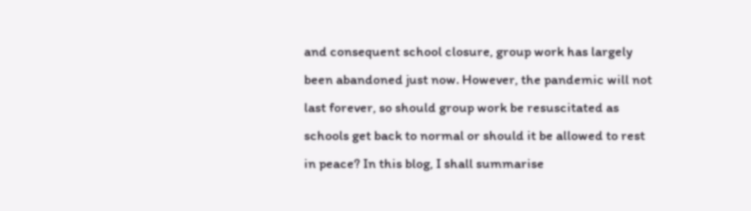and consequent school closure, group work has largely been abandoned just now. However, the pandemic will not last forever, so should group work be resuscitated as schools get back to normal or should it be allowed to rest in peace? In this blog, I shall summarise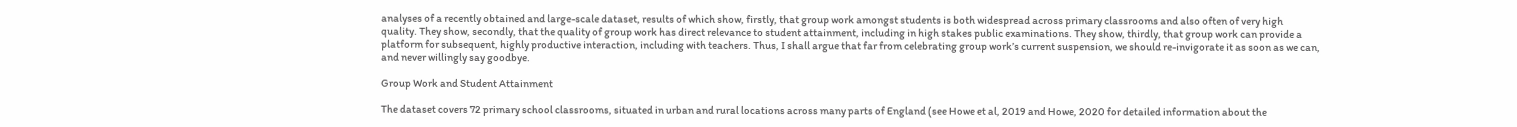analyses of a recently obtained and large-scale dataset, results of which show, firstly, that group work amongst students is both widespread across primary classrooms and also often of very high quality. They show, secondly, that the quality of group work has direct relevance to student attainment, including in high stakes public examinations. They show, thirdly, that group work can provide a platform for subsequent, highly productive interaction, including with teachers. Thus, I shall argue that far from celebrating group work’s current suspension, we should re-invigorate it as soon as we can, and never willingly say goodbye.

Group Work and Student Attainment

The dataset covers 72 primary school classrooms, situated in urban and rural locations across many parts of England (see Howe et al, 2019 and Howe, 2020 for detailed information about the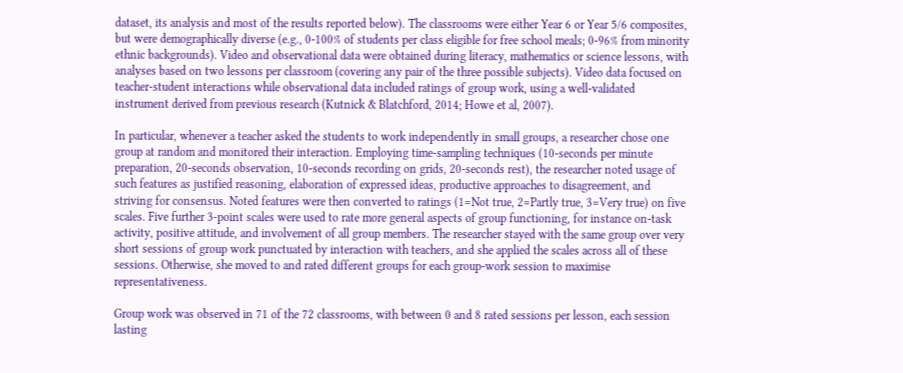dataset, its analysis and most of the results reported below). The classrooms were either Year 6 or Year 5/6 composites, but were demographically diverse (e.g., 0-100% of students per class eligible for free school meals; 0-96% from minority ethnic backgrounds). Video and observational data were obtained during literacy, mathematics or science lessons, with analyses based on two lessons per classroom (covering any pair of the three possible subjects). Video data focused on teacher-student interactions while observational data included ratings of group work, using a well-validated instrument derived from previous research (Kutnick & Blatchford, 2014; Howe et al, 2007).

In particular, whenever a teacher asked the students to work independently in small groups, a researcher chose one group at random and monitored their interaction. Employing time-sampling techniques (10-seconds per minute preparation, 20-seconds observation, 10-seconds recording on grids, 20-seconds rest), the researcher noted usage of such features as justified reasoning, elaboration of expressed ideas, productive approaches to disagreement, and striving for consensus. Noted features were then converted to ratings (1=Not true, 2=Partly true, 3=Very true) on five scales. Five further 3-point scales were used to rate more general aspects of group functioning, for instance on-task activity, positive attitude, and involvement of all group members. The researcher stayed with the same group over very short sessions of group work punctuated by interaction with teachers, and she applied the scales across all of these sessions. Otherwise, she moved to and rated different groups for each group-work session to maximise representativeness.

Group work was observed in 71 of the 72 classrooms, with between 0 and 8 rated sessions per lesson, each session lasting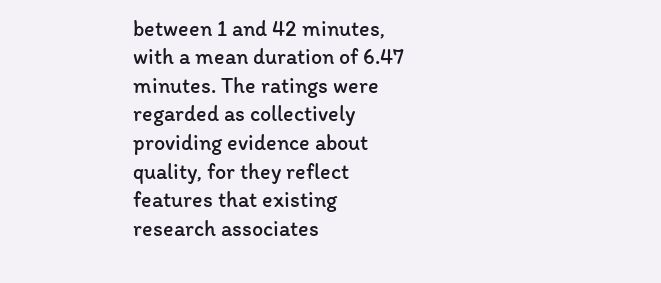between 1 and 42 minutes, with a mean duration of 6.47 minutes. The ratings were regarded as collectively providing evidence about quality, for they reflect features that existing research associates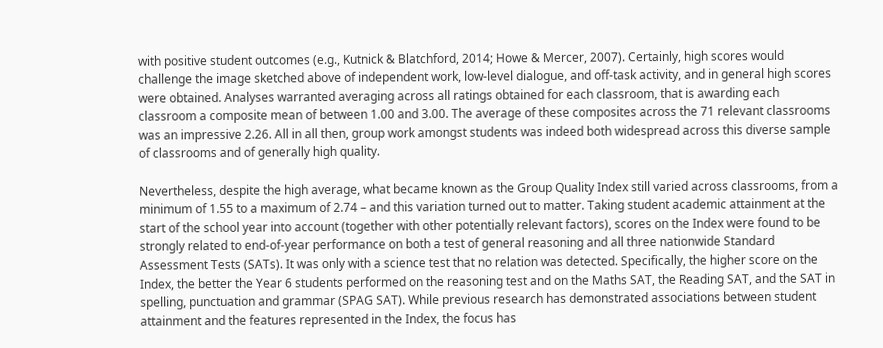with positive student outcomes (e.g., Kutnick & Blatchford, 2014; Howe & Mercer, 2007). Certainly, high scores would challenge the image sketched above of independent work, low-level dialogue, and off-task activity, and in general high scores were obtained. Analyses warranted averaging across all ratings obtained for each classroom, that is awarding each classroom a composite mean of between 1.00 and 3.00. The average of these composites across the 71 relevant classrooms was an impressive 2.26. All in all then, group work amongst students was indeed both widespread across this diverse sample of classrooms and of generally high quality.

Nevertheless, despite the high average, what became known as the Group Quality Index still varied across classrooms, from a minimum of 1.55 to a maximum of 2.74 – and this variation turned out to matter. Taking student academic attainment at the start of the school year into account (together with other potentially relevant factors), scores on the Index were found to be strongly related to end-of-year performance on both a test of general reasoning and all three nationwide Standard Assessment Tests (SATs). It was only with a science test that no relation was detected. Specifically, the higher score on the Index, the better the Year 6 students performed on the reasoning test and on the Maths SAT, the Reading SAT, and the SAT in spelling, punctuation and grammar (SPAG SAT). While previous research has demonstrated associations between student attainment and the features represented in the Index, the focus has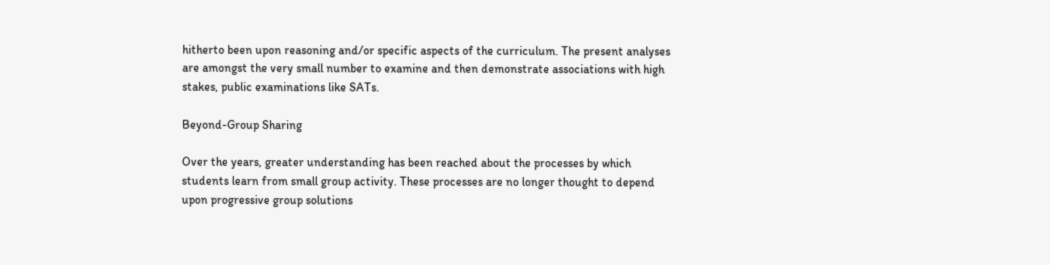hitherto been upon reasoning and/or specific aspects of the curriculum. The present analyses are amongst the very small number to examine and then demonstrate associations with high stakes, public examinations like SATs.

Beyond-Group Sharing

Over the years, greater understanding has been reached about the processes by which students learn from small group activity. These processes are no longer thought to depend upon progressive group solutions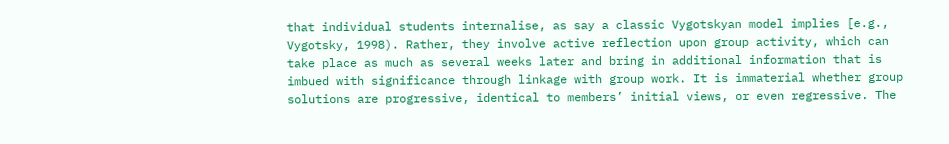that individual students internalise, as say a classic Vygotskyan model implies [e.g., Vygotsky, 1998). Rather, they involve active reflection upon group activity, which can take place as much as several weeks later and bring in additional information that is imbued with significance through linkage with group work. It is immaterial whether group solutions are progressive, identical to members’ initial views, or even regressive. The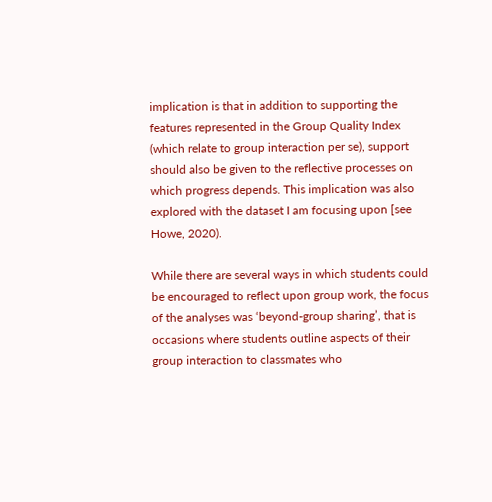implication is that in addition to supporting the features represented in the Group Quality Index (which relate to group interaction per se), support should also be given to the reflective processes on which progress depends. This implication was also explored with the dataset I am focusing upon [see Howe, 2020).

While there are several ways in which students could be encouraged to reflect upon group work, the focus of the analyses was ‘beyond-group sharing’, that is occasions where students outline aspects of their group interaction to classmates who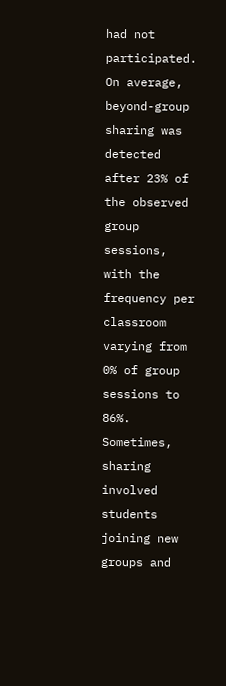had not participated. On average, beyond-group sharing was detected after 23% of the observed group sessions, with the frequency per classroom varying from 0% of group sessions to 86%. Sometimes, sharing involved students joining new groups and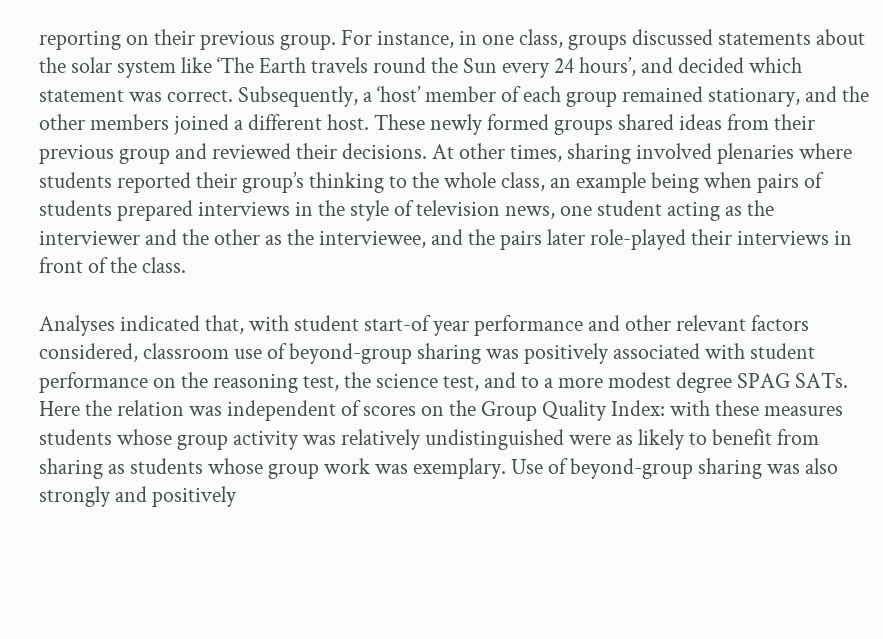reporting on their previous group. For instance, in one class, groups discussed statements about the solar system like ‘The Earth travels round the Sun every 24 hours’, and decided which statement was correct. Subsequently, a ‘host’ member of each group remained stationary, and the other members joined a different host. These newly formed groups shared ideas from their previous group and reviewed their decisions. At other times, sharing involved plenaries where students reported their group’s thinking to the whole class, an example being when pairs of students prepared interviews in the style of television news, one student acting as the interviewer and the other as the interviewee, and the pairs later role-played their interviews in front of the class.

Analyses indicated that, with student start-of year performance and other relevant factors considered, classroom use of beyond-group sharing was positively associated with student performance on the reasoning test, the science test, and to a more modest degree SPAG SATs. Here the relation was independent of scores on the Group Quality Index: with these measures students whose group activity was relatively undistinguished were as likely to benefit from sharing as students whose group work was exemplary. Use of beyond-group sharing was also strongly and positively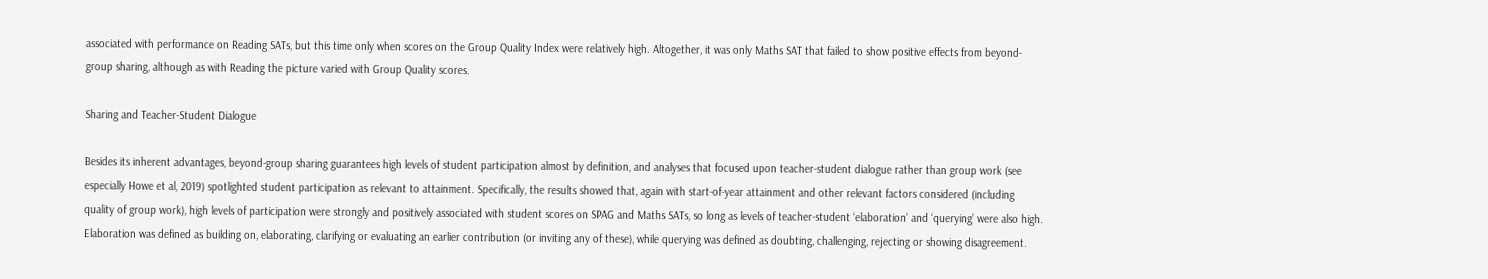associated with performance on Reading SATs, but this time only when scores on the Group Quality Index were relatively high. Altogether, it was only Maths SAT that failed to show positive effects from beyond-group sharing, although as with Reading the picture varied with Group Quality scores.

Sharing and Teacher-Student Dialogue

Besides its inherent advantages, beyond-group sharing guarantees high levels of student participation almost by definition, and analyses that focused upon teacher-student dialogue rather than group work (see especially Howe et al, 2019) spotlighted student participation as relevant to attainment. Specifically, the results showed that, again with start-of-year attainment and other relevant factors considered (including quality of group work), high levels of participation were strongly and positively associated with student scores on SPAG and Maths SATs, so long as levels of teacher-student ‘elaboration’ and ‘querying’ were also high. Elaboration was defined as building on, elaborating, clarifying or evaluating an earlier contribution (or inviting any of these), while querying was defined as doubting, challenging, rejecting or showing disagreement.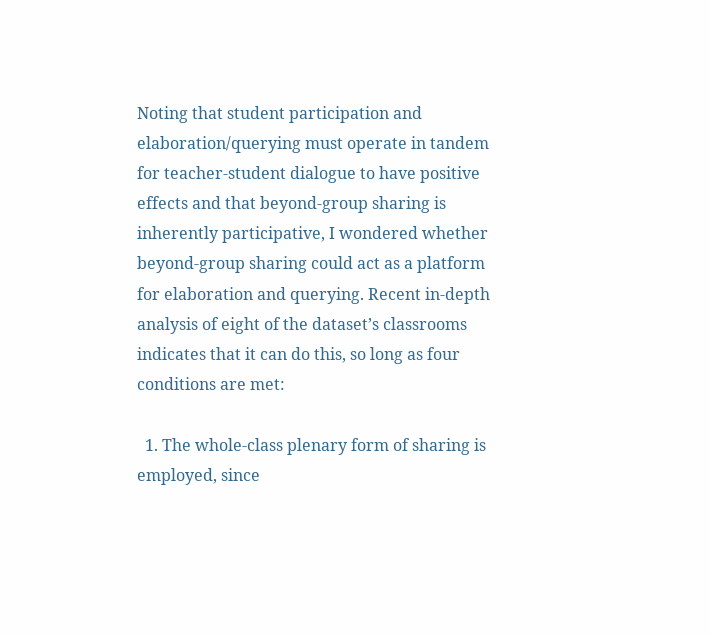Noting that student participation and elaboration/querying must operate in tandem for teacher-student dialogue to have positive effects and that beyond-group sharing is inherently participative, I wondered whether beyond-group sharing could act as a platform for elaboration and querying. Recent in-depth analysis of eight of the dataset’s classrooms indicates that it can do this, so long as four conditions are met:

  1. The whole-class plenary form of sharing is employed, since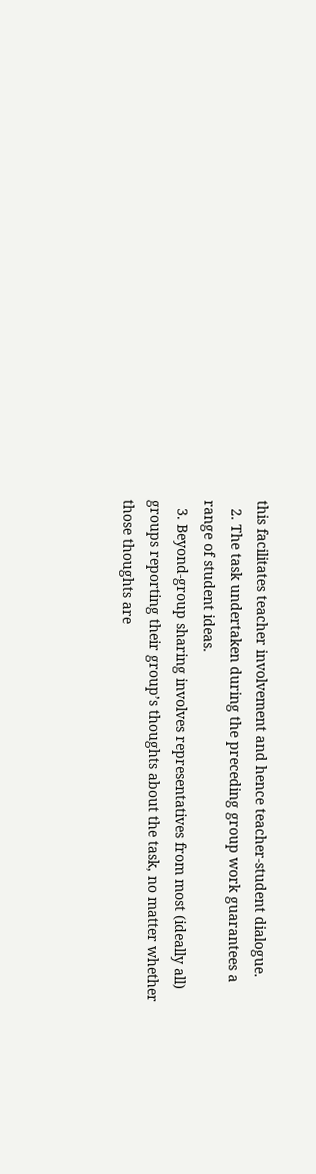this facilitates teacher involvement and hence teacher-student dialogue.
  2. The task undertaken during the preceding group work guarantees a range of student ideas.
  3. Beyond-group sharing involves representatives from most (ideally all) groups reporting their group’s thoughts about the task, no matter whether those thoughts are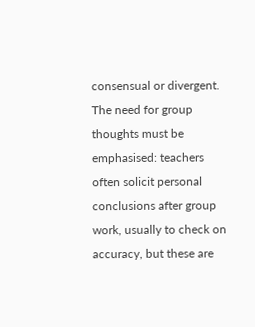consensual or divergent. The need for group thoughts must be emphasised: teachers often solicit personal conclusions after group work, usually to check on accuracy, but these are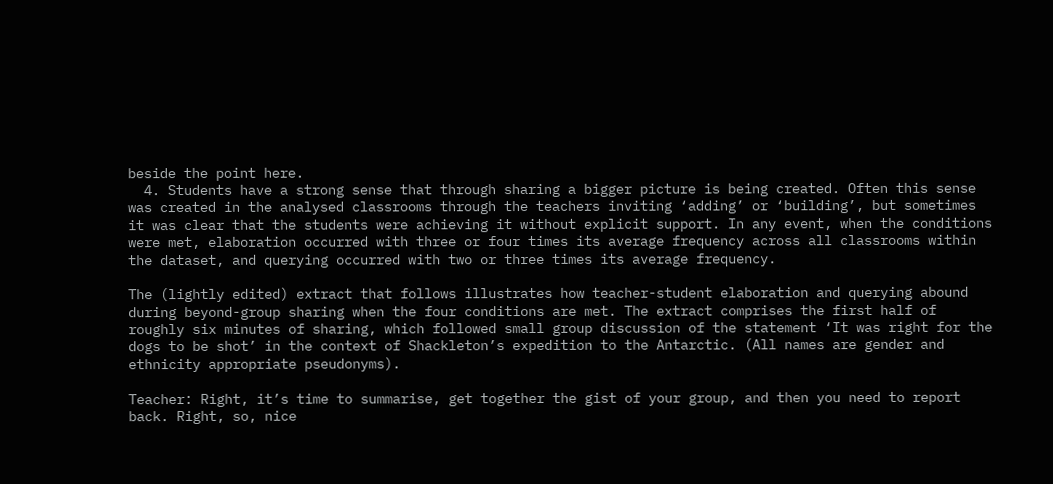beside the point here.
  4. Students have a strong sense that through sharing a bigger picture is being created. Often this sense was created in the analysed classrooms through the teachers inviting ‘adding’ or ‘building’, but sometimes it was clear that the students were achieving it without explicit support. In any event, when the conditions were met, elaboration occurred with three or four times its average frequency across all classrooms within the dataset, and querying occurred with two or three times its average frequency.

The (lightly edited) extract that follows illustrates how teacher-student elaboration and querying abound during beyond-group sharing when the four conditions are met. The extract comprises the first half of roughly six minutes of sharing, which followed small group discussion of the statement ‘It was right for the dogs to be shot’ in the context of Shackleton’s expedition to the Antarctic. (All names are gender and ethnicity appropriate pseudonyms).

Teacher: Right, it’s time to summarise, get together the gist of your group, and then you need to report back. Right, so, nice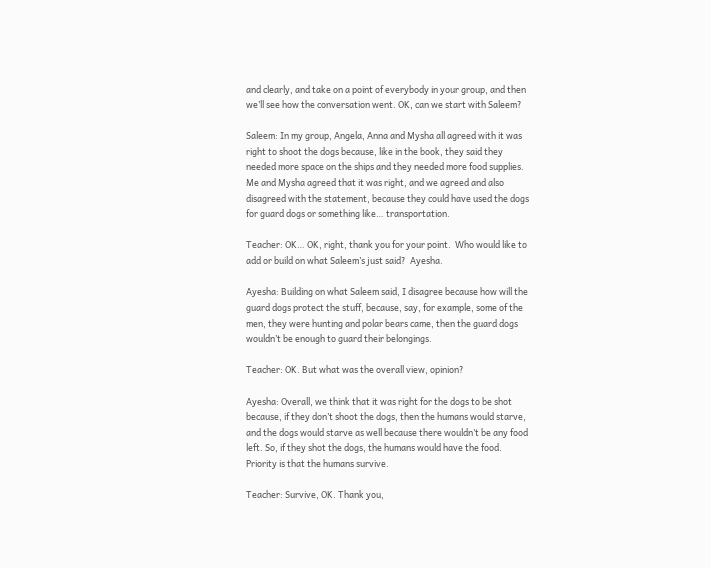and clearly, and take on a point of everybody in your group, and then we’ll see how the conversation went. OK, can we start with Saleem?

Saleem: In my group, Angela, Anna and Mysha all agreed with it was right to shoot the dogs because, like in the book, they said they needed more space on the ships and they needed more food supplies. Me and Mysha agreed that it was right, and we agreed and also disagreed with the statement, because they could have used the dogs for guard dogs or something like… transportation.

Teacher: OK… OK, right, thank you for your point.  Who would like to add or build on what Saleem’s just said?  Ayesha.

Ayesha: Building on what Saleem said, I disagree because how will the guard dogs protect the stuff, because, say, for example, some of the men, they were hunting and polar bears came, then the guard dogs wouldn’t be enough to guard their belongings.

Teacher: OK. But what was the overall view, opinion?

Ayesha: Overall, we think that it was right for the dogs to be shot because, if they don’t shoot the dogs, then the humans would starve, and the dogs would starve as well because there wouldn’t be any food left. So, if they shot the dogs, the humans would have the food. Priority is that the humans survive.

Teacher: Survive, OK. Thank you,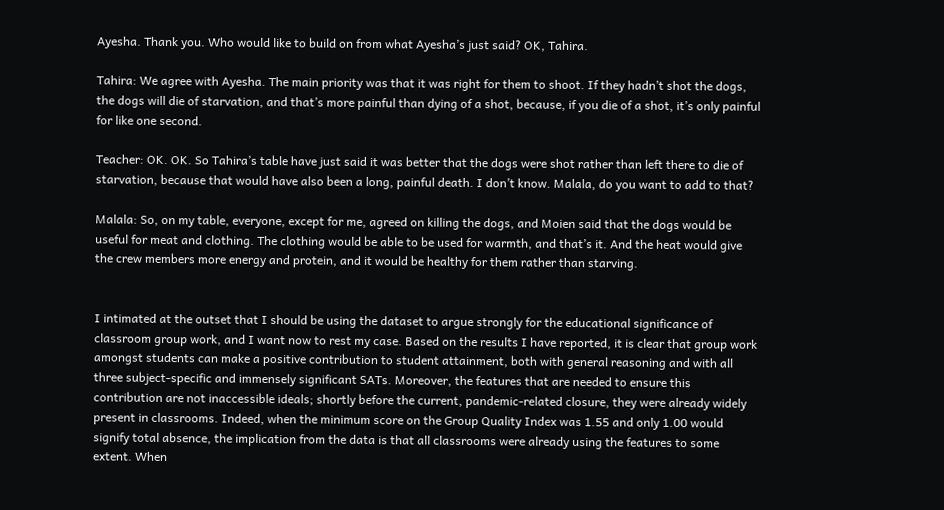Ayesha. Thank you. Who would like to build on from what Ayesha’s just said? OK, Tahira.

Tahira: We agree with Ayesha. The main priority was that it was right for them to shoot. If they hadn’t shot the dogs, the dogs will die of starvation, and that’s more painful than dying of a shot, because, if you die of a shot, it’s only painful for like one second.

Teacher: OK. OK. So Tahira’s table have just said it was better that the dogs were shot rather than left there to die of starvation, because that would have also been a long, painful death. I don’t know. Malala, do you want to add to that?

Malala: So, on my table, everyone, except for me, agreed on killing the dogs, and Moien said that the dogs would be useful for meat and clothing. The clothing would be able to be used for warmth, and that’s it. And the heat would give the crew members more energy and protein, and it would be healthy for them rather than starving.


I intimated at the outset that I should be using the dataset to argue strongly for the educational significance of classroom group work, and I want now to rest my case. Based on the results I have reported, it is clear that group work amongst students can make a positive contribution to student attainment, both with general reasoning and with all three subject-specific and immensely significant SATs. Moreover, the features that are needed to ensure this contribution are not inaccessible ideals; shortly before the current, pandemic-related closure, they were already widely present in classrooms. Indeed, when the minimum score on the Group Quality Index was 1.55 and only 1.00 would signify total absence, the implication from the data is that all classrooms were already using the features to some extent. When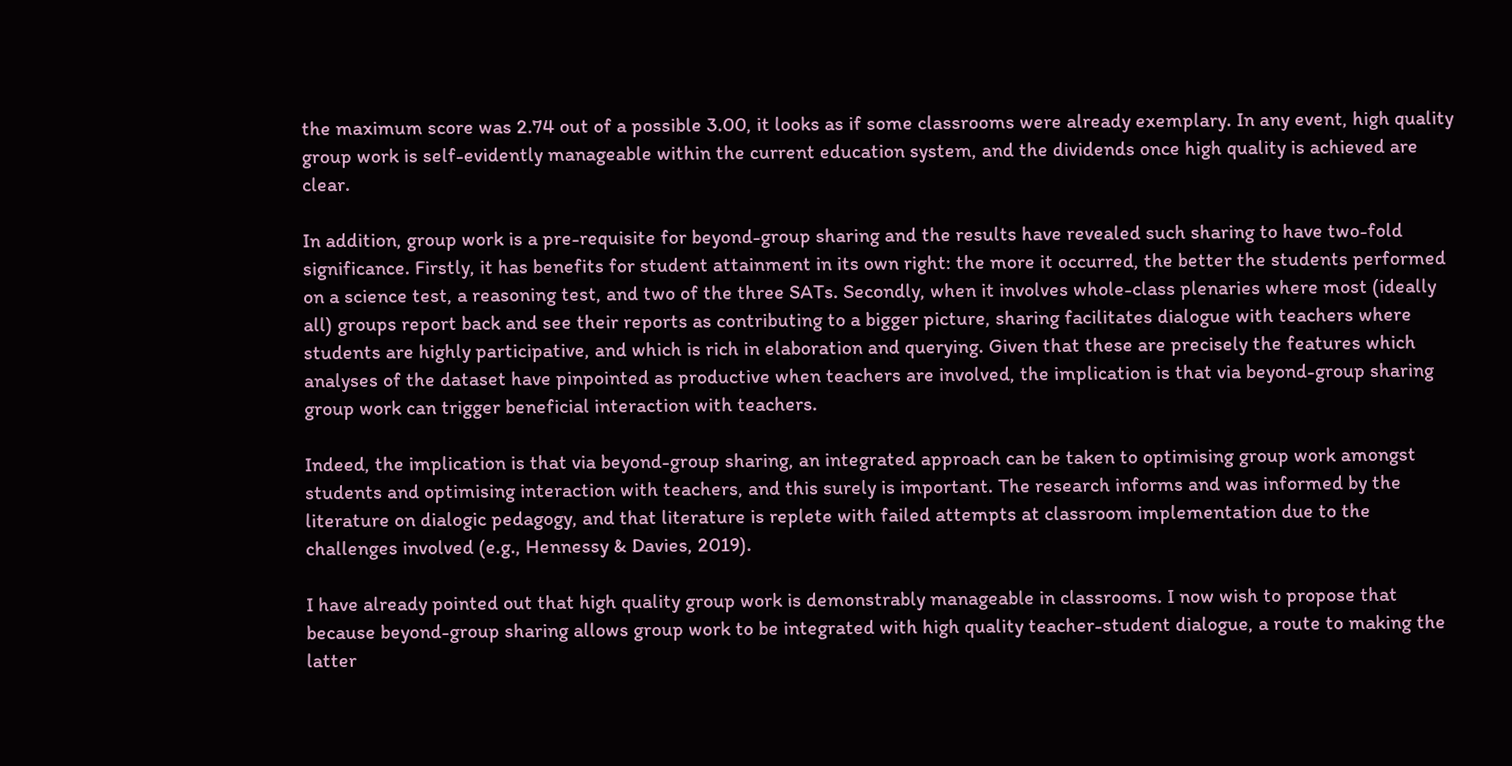the maximum score was 2.74 out of a possible 3.00, it looks as if some classrooms were already exemplary. In any event, high quality group work is self-evidently manageable within the current education system, and the dividends once high quality is achieved are clear.

In addition, group work is a pre-requisite for beyond-group sharing and the results have revealed such sharing to have two-fold significance. Firstly, it has benefits for student attainment in its own right: the more it occurred, the better the students performed on a science test, a reasoning test, and two of the three SATs. Secondly, when it involves whole-class plenaries where most (ideally all) groups report back and see their reports as contributing to a bigger picture, sharing facilitates dialogue with teachers where students are highly participative, and which is rich in elaboration and querying. Given that these are precisely the features which analyses of the dataset have pinpointed as productive when teachers are involved, the implication is that via beyond-group sharing group work can trigger beneficial interaction with teachers.

Indeed, the implication is that via beyond-group sharing, an integrated approach can be taken to optimising group work amongst students and optimising interaction with teachers, and this surely is important. The research informs and was informed by the literature on dialogic pedagogy, and that literature is replete with failed attempts at classroom implementation due to the challenges involved (e.g., Hennessy & Davies, 2019).

I have already pointed out that high quality group work is demonstrably manageable in classrooms. I now wish to propose that because beyond-group sharing allows group work to be integrated with high quality teacher-student dialogue, a route to making the latter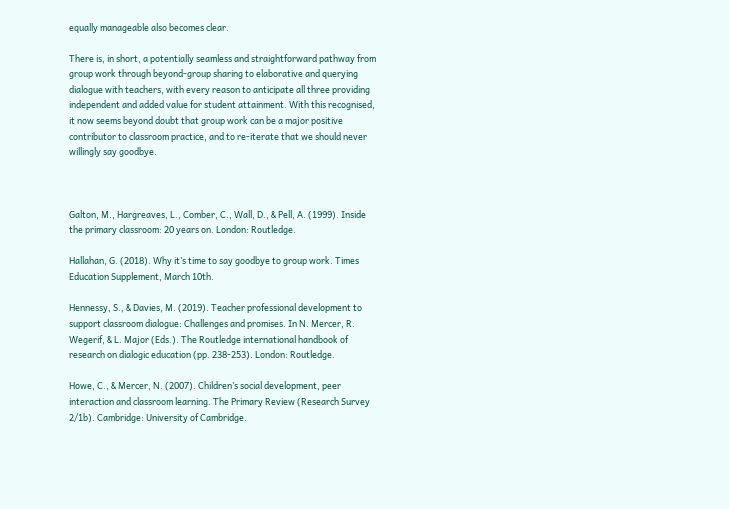equally manageable also becomes clear.

There is, in short, a potentially seamless and straightforward pathway from group work through beyond-group sharing to elaborative and querying dialogue with teachers, with every reason to anticipate all three providing independent and added value for student attainment. With this recognised, it now seems beyond doubt that group work can be a major positive contributor to classroom practice, and to re-iterate that we should never willingly say goodbye.



Galton, M., Hargreaves, L., Comber, C., Wall, D., & Pell, A. (1999). Inside the primary classroom: 20 years on. London: Routledge.

Hallahan, G. (2018). Why it’s time to say goodbye to group work. Times Education Supplement, March 10th.

Hennessy, S., & Davies, M. (2019). Teacher professional development to support classroom dialogue: Challenges and promises. In N. Mercer, R. Wegerif, & L. Major (Eds.). The Routledge international handbook of research on dialogic education (pp. 238-253). London: Routledge.

Howe, C., & Mercer, N. (2007). Children’s social development, peer interaction and classroom learning. The Primary Review (Research Survey 2/1b). Cambridge: University of Cambridge.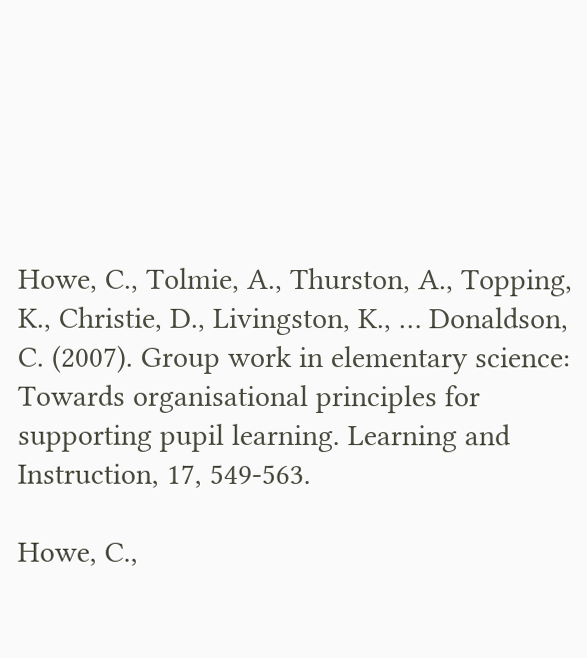Howe, C., Tolmie, A., Thurston, A., Topping, K., Christie, D., Livingston, K., … Donaldson, C. (2007). Group work in elementary science: Towards organisational principles for supporting pupil learning. Learning and Instruction, 17, 549-563.

Howe, C.,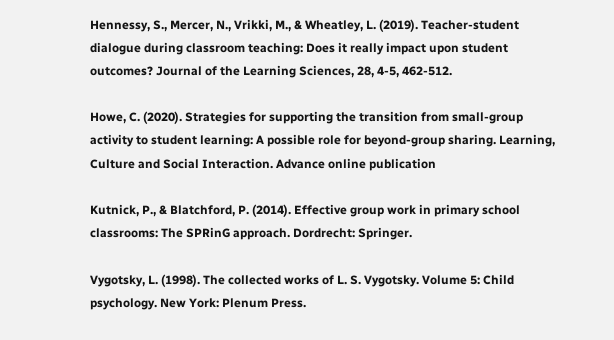Hennessy, S., Mercer, N., Vrikki, M., & Wheatley, L. (2019). Teacher-student dialogue during classroom teaching: Does it really impact upon student outcomes? Journal of the Learning Sciences, 28, 4-5, 462-512.

Howe, C. (2020). Strategies for supporting the transition from small-group activity to student learning: A possible role for beyond-group sharing. Learning, Culture and Social Interaction. Advance online publication

Kutnick, P., & Blatchford, P. (2014). Effective group work in primary school classrooms: The SPRinG approach. Dordrecht: Springer.

Vygotsky, L. (1998). The collected works of L. S. Vygotsky. Volume 5: Child psychology. New York: Plenum Press.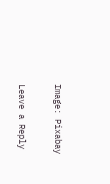Image: Pixabay

Leave a Reply